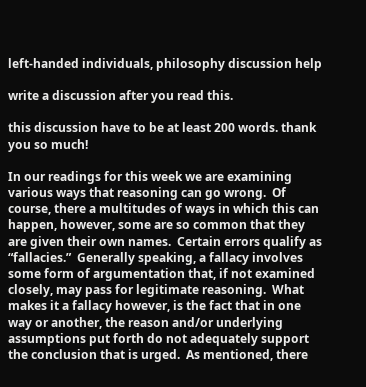left-handed individuals, philosophy discussion help

write a discussion after you read this.

this discussion have to be at least 200 words. thank you so much!

In our readings for this week we are examining various ways that reasoning can go wrong.  Of course, there a multitudes of ways in which this can happen, however, some are so common that they are given their own names.  Certain errors qualify as “fallacies.”  Generally speaking, a fallacy involves some form of argumentation that, if not examined closely, may pass for legitimate reasoning.  What makes it a fallacy however, is the fact that in one way or another, the reason and/or underlying assumptions put forth do not adequately support the conclusion that is urged.  As mentioned, there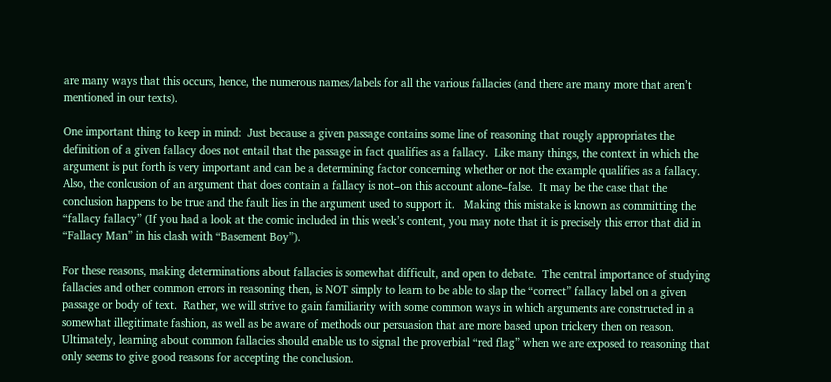are many ways that this occurs, hence, the numerous names/labels for all the various fallacies (and there are many more that aren’t mentioned in our texts).

One important thing to keep in mind:  Just because a given passage contains some line of reasoning that rougly appropriates the definition of a given fallacy does not entail that the passage in fact qualifies as a fallacy.  Like many things, the context in which the argument is put forth is very important and can be a determining factor concerning whether or not the example qualifies as a fallacy.  Also, the conlcusion of an argument that does contain a fallacy is not–on this account alone–false.  It may be the case that the conclusion happens to be true and the fault lies in the argument used to support it.   Making this mistake is known as committing the “fallacy fallacy” (If you had a look at the comic included in this week’s content, you may note that it is precisely this error that did in “Fallacy Man” in his clash with “Basement Boy”).

For these reasons, making determinations about fallacies is somewhat difficult, and open to debate.  The central importance of studying fallacies and other common errors in reasoning then, is NOT simply to learn to be able to slap the “correct” fallacy label on a given passage or body of text.  Rather, we will strive to gain familiarity with some common ways in which arguments are constructed in a somewhat illegitimate fashion, as well as be aware of methods our persuasion that are more based upon trickery then on reason.  Ultimately, learning about common fallacies should enable us to signal the proverbial “red flag” when we are exposed to reasoning that only seems to give good reasons for accepting the conclusion.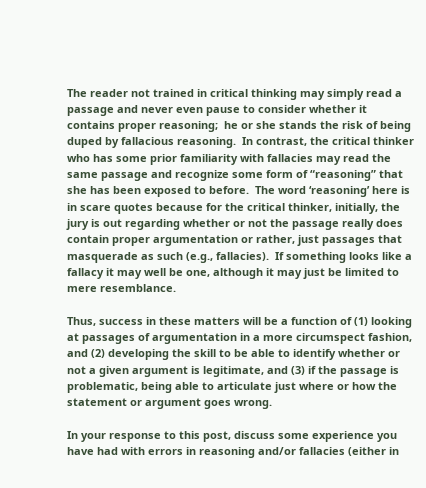The reader not trained in critical thinking may simply read a passage and never even pause to consider whether it contains proper reasoning;  he or she stands the risk of being duped by fallacious reasoning.  In contrast, the critical thinker who has some prior familiarity with fallacies may read the same passage and recognize some form of “reasoning” that she has been exposed to before.  The word ‘reasoning’ here is in scare quotes because for the critical thinker, initially, the jury is out regarding whether or not the passage really does contain proper argumentation or rather, just passages that masquerade as such (e.g., fallacies).  If something looks like a fallacy it may well be one, although it may just be limited to mere resemblance.

Thus, success in these matters will be a function of (1) looking at passages of argumentation in a more circumspect fashion, and (2) developing the skill to be able to identify whether or not a given argument is legitimate, and (3) if the passage is problematic, being able to articulate just where or how the statement or argument goes wrong.

In your response to this post, discuss some experience you have had with errors in reasoning and/or fallacies (either in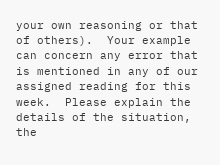your own reasoning or that of others).  Your example can concern any error that is mentioned in any of our assigned reading for this week.  Please explain the details of the situation, the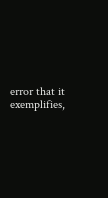error that it exemplifies,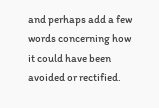and perhaps add a few words concerning how it could have been avoided or rectified.